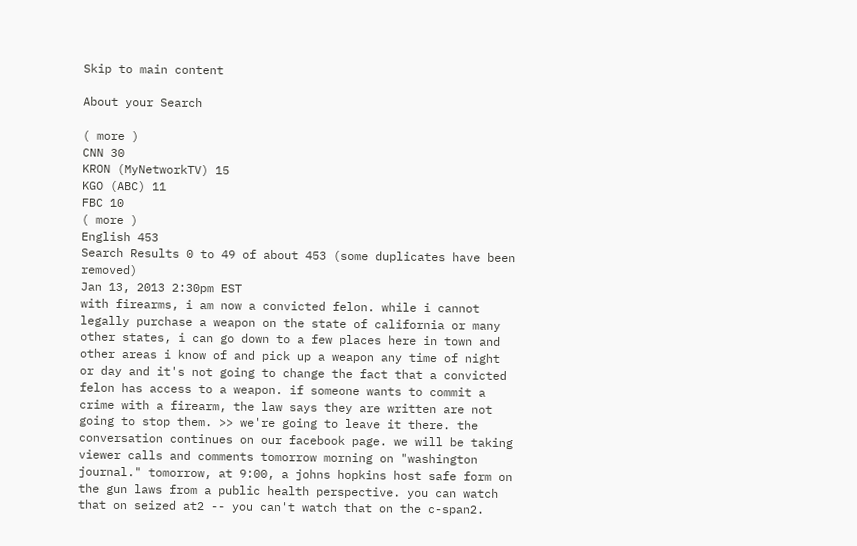Skip to main content

About your Search

( more )
CNN 30
KRON (MyNetworkTV) 15
KGO (ABC) 11
FBC 10
( more )
English 453
Search Results 0 to 49 of about 453 (some duplicates have been removed)
Jan 13, 2013 2:30pm EST
with firearms, i am now a convicted felon. while i cannot legally purchase a weapon on the state of california or many other states, i can go down to a few places here in town and other areas i know of and pick up a weapon any time of night or day and it's not going to change the fact that a convicted felon has access to a weapon. if someone wants to commit a crime with a firearm, the law says they are written are not going to stop them. >> we're going to leave it there. the conversation continues on our facebook page. we will be taking viewer calls and comments tomorrow morning on "washington journal." tomorrow, at 9:00, a johns hopkins host safe form on the gun laws from a public health perspective. you can watch that on seized at2 -- you can't watch that on the c-span2.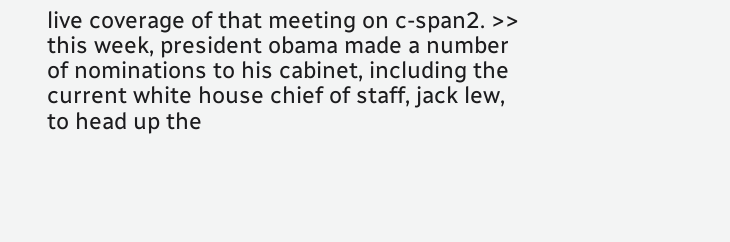live coverage of that meeting on c-span2. >> this week, president obama made a number of nominations to his cabinet, including the current white house chief of staff, jack lew, to head up the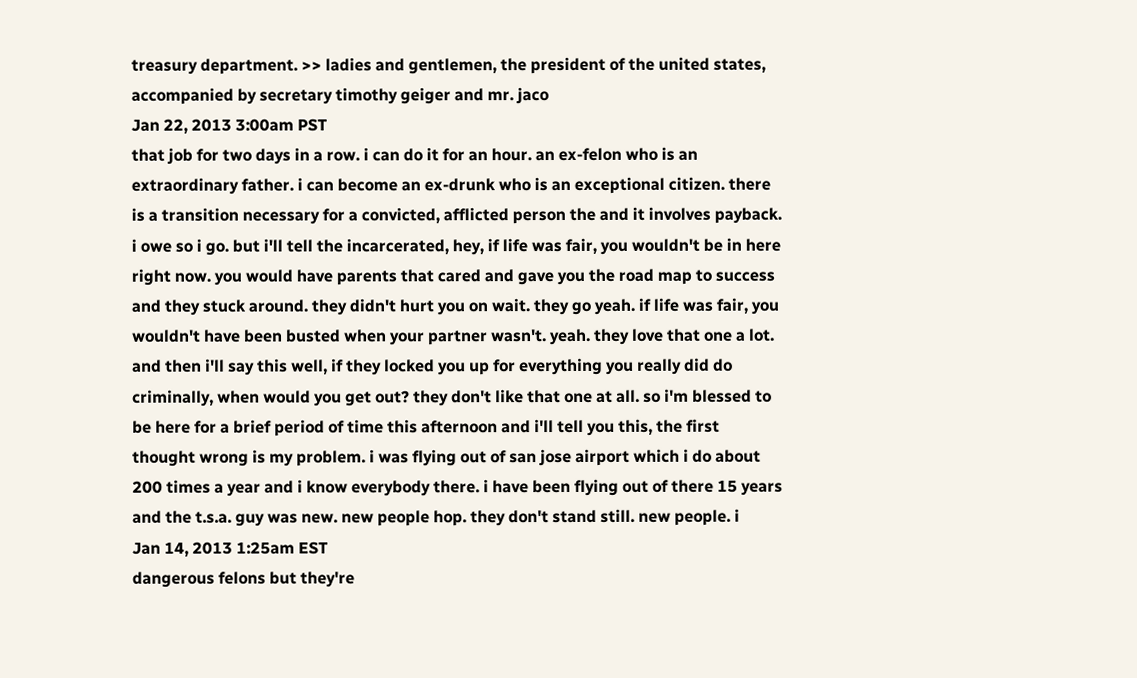treasury department. >> ladies and gentlemen, the president of the united states, accompanied by secretary timothy geiger and mr. jaco
Jan 22, 2013 3:00am PST
that job for two days in a row. i can do it for an hour. an ex-felon who is an extraordinary father. i can become an ex-drunk who is an exceptional citizen. there is a transition necessary for a convicted, afflicted person the and it involves payback. i owe so i go. but i'll tell the incarcerated, hey, if life was fair, you wouldn't be in here right now. you would have parents that cared and gave you the road map to success and they stuck around. they didn't hurt you on wait. they go yeah. if life was fair, you wouldn't have been busted when your partner wasn't. yeah. they love that one a lot. and then i'll say this well, if they locked you up for everything you really did do criminally, when would you get out? they don't like that one at all. so i'm blessed to be here for a brief period of time this afternoon and i'll tell you this, the first thought wrong is my problem. i was flying out of san jose airport which i do about 200 times a year and i know everybody there. i have been flying out of there 15 years and the t.s.a. guy was new. new people hop. they don't stand still. new people. i
Jan 14, 2013 1:25am EST
dangerous felons but they're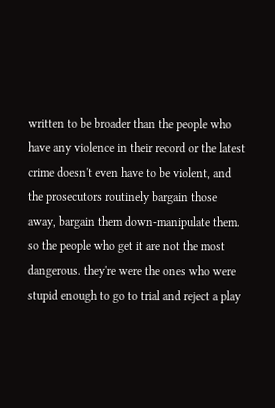written to be broader than the people who have any violence in their record or the latest crime doesn't even have to be violent, and the prosecutors routinely bargain those away, bargain them down-manipulate them. so the people who get it are not the most dangerous. they're were the ones who were stupid enough to go to trial and reject a play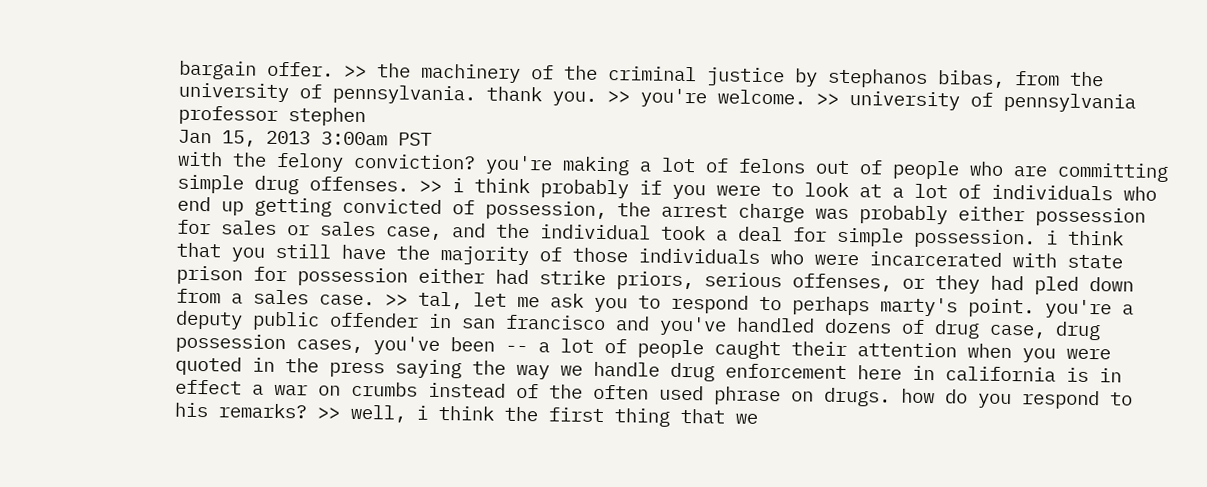bargain offer. >> the machinery of the criminal justice by stephanos bibas, from the university of pennsylvania. thank you. >> you're welcome. >> university of pennsylvania professor stephen
Jan 15, 2013 3:00am PST
with the felony conviction? you're making a lot of felons out of people who are committing simple drug offenses. >> i think probably if you were to look at a lot of individuals who end up getting convicted of possession, the arrest charge was probably either possession for sales or sales case, and the individual took a deal for simple possession. i think that you still have the majority of those individuals who were incarcerated with state prison for possession either had strike priors, serious offenses, or they had pled down from a sales case. >> tal, let me ask you to respond to perhaps marty's point. you're a deputy public offender in san francisco and you've handled dozens of drug case, drug possession cases, you've been -- a lot of people caught their attention when you were quoted in the press saying the way we handle drug enforcement here in california is in effect a war on crumbs instead of the often used phrase on drugs. how do you respond to his remarks? >> well, i think the first thing that we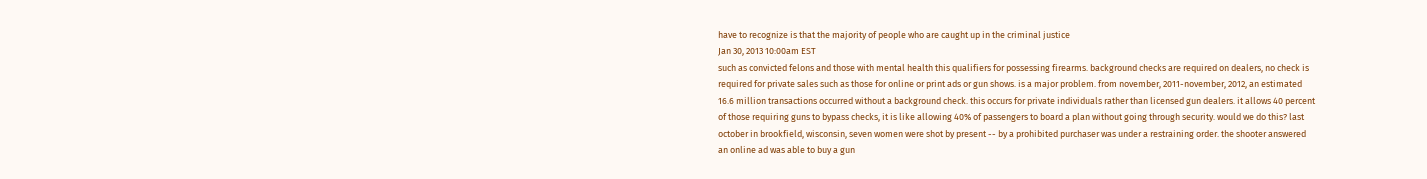have to recognize is that the majority of people who are caught up in the criminal justice
Jan 30, 2013 10:00am EST
such as convicted felons and those with mental health this qualifiers for possessing firearms. background checks are required on dealers, no check is required for private sales such as those for online or print ads or gun shows. is a major problem. from november, 2011-november, 2012, an estimated 16.6 million transactions occurred without a background check. this occurs for private individuals rather than licensed gun dealers. it allows 40 percent of those requiring guns to bypass checks, it is like allowing 40% of passengers to board a plan without going through security. would we do this? last october in brookfield, wisconsin, seven women were shot by present -- by a prohibited purchaser was under a restraining order. the shooter answered an online ad was able to buy a gun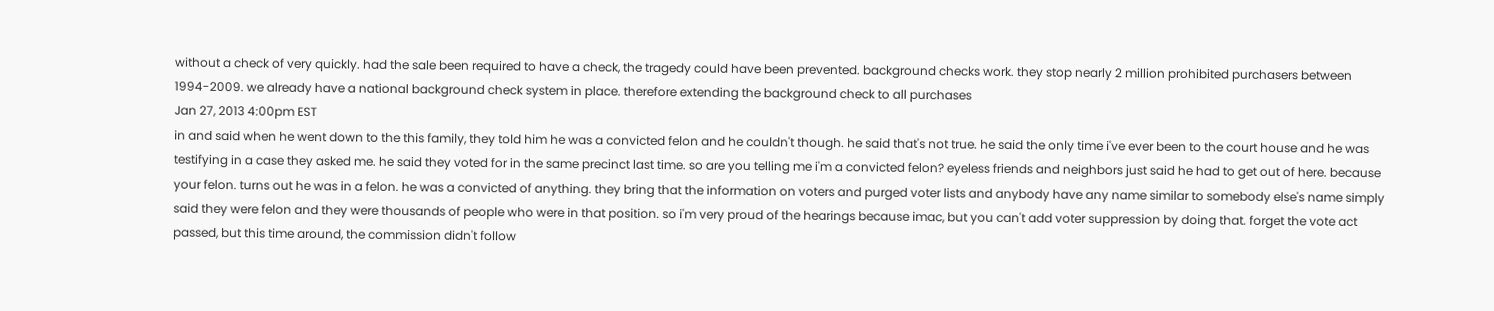without a check of very quickly. had the sale been required to have a check, the tragedy could have been prevented. background checks work. they stop nearly 2 million prohibited purchasers between 1994-2009. we already have a national background check system in place. therefore extending the background check to all purchases
Jan 27, 2013 4:00pm EST
in and said when he went down to the this family, they told him he was a convicted felon and he couldn't though. he said that's not true. he said the only time i've ever been to the court house and he was testifying in a case they asked me. he said they voted for in the same precinct last time. so are you telling me i'm a convicted felon? eyeless friends and neighbors just said he had to get out of here. because your felon. turns out he was in a felon. he was a convicted of anything. they bring that the information on voters and purged voter lists and anybody have any name similar to somebody else's name simply said they were felon and they were thousands of people who were in that position. so i'm very proud of the hearings because imac, but you can't add voter suppression by doing that. forget the vote act passed, but this time around, the commission didn't follow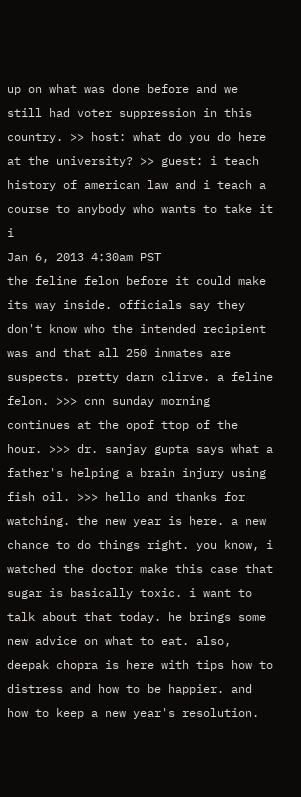up on what was done before and we still had voter suppression in this country. >> host: what do you do here at the university? >> guest: i teach history of american law and i teach a course to anybody who wants to take it i
Jan 6, 2013 4:30am PST
the feline felon before it could make its way inside. officials say they don't know who the intended recipient was and that all 250 inmates are suspects. pretty darn clirve. a feline felon. >>> cnn sunday morning continues at the opof ttop of the hour. >>> dr. sanjay gupta says what a father's helping a brain injury using fish oil. >>> hello and thanks for watching. the new year is here. a new chance to do things right. you know, i watched the doctor make this case that sugar is basically toxic. i want to talk about that today. he brings some new advice on what to eat. also, deepak chopra is here with tips how to distress and how to be happier. and how to keep a new year's resolution.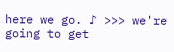here we go. ♪ >>> we're going to get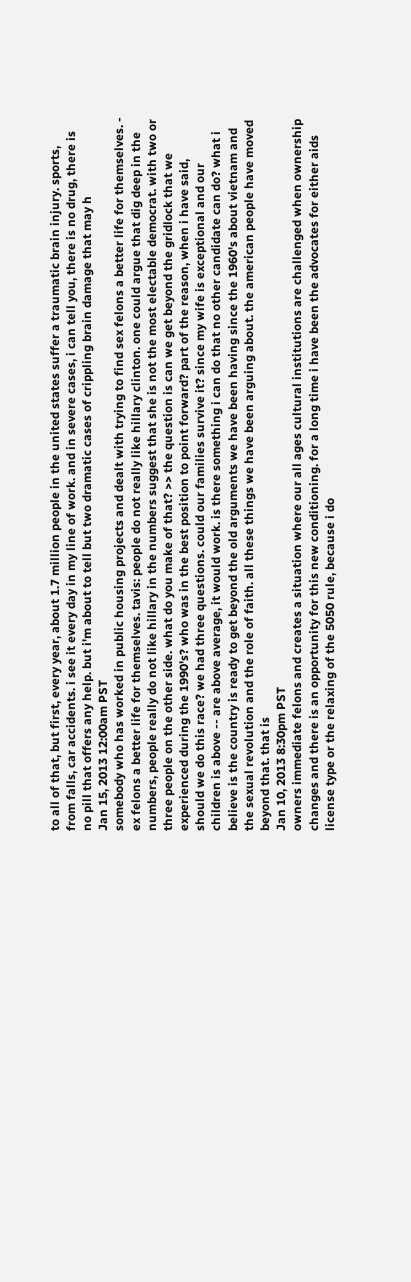to all of that, but first, every year, about 1.7 million people in the united states suffer a traumatic brain injury. sports, from falls, car accidents. i see it every day in my line of work. and in severe cases, i can tell you, there is no drug, there is no pill that offers any help. but i'm about to tell but two dramatic cases of crippling brain damage that may h
Jan 15, 2013 12:00am PST
somebody who has worked in public housing projects and dealt with trying to find sex felons a better life for themselves. - ex felons a better life for themselves. tavis: people do not really like hillary clinton. one could argue that dig deep in the numbers, people really do not like hillary in the numbers suggest that she is not the most electable democrat. with two or three people on the other side. what do you make of that? >> the question is can we get beyond the gridlock that we experienced during the 1990's? who was in the best position to point forward? part of the reason, when i have said, should we do this race? we had three questions. could our families survive it? since my wife is exceptional and our children is above -- are above average, it would work. is there something i can do that no other candidate can do? what i believe is the country is ready to get beyond the old arguments we have been having since the 1960's about vietnam and the sexual revolution and the role of faith. all these things we have been arguing about. the american people have moved beyond that. that is
Jan 10, 2013 8:30pm PST
owners immediate felons and creates a situation where our all ages cultural institutions are challenged when ownership changes and there is an opportunity for this new conditioning. for a long time i have been the advocates for either aids license type or the relaxing of the 5050 rule, because i do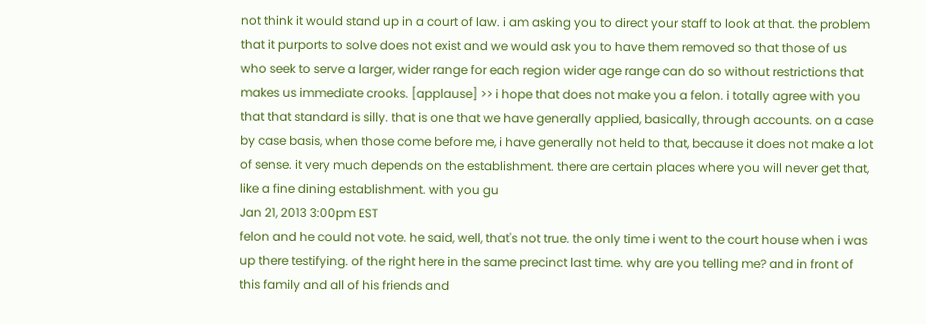not think it would stand up in a court of law. i am asking you to direct your staff to look at that. the problem that it purports to solve does not exist and we would ask you to have them removed so that those of us who seek to serve a larger, wider range for each region wider age range can do so without restrictions that makes us immediate crooks. [applause] >> i hope that does not make you a felon. i totally agree with you that that standard is silly. that is one that we have generally applied, basically, through accounts. on a case by case basis, when those come before me, i have generally not held to that, because it does not make a lot of sense. it very much depends on the establishment. there are certain places where you will never get that, like a fine dining establishment. with you gu
Jan 21, 2013 3:00pm EST
felon and he could not vote. he said, well, that's not true. the only time i went to the court house when i was up there testifying. of the right here in the same precinct last time. why are you telling me? and in front of this family and all of his friends and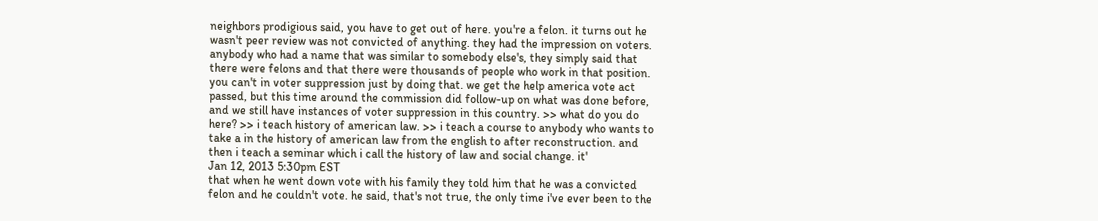neighbors prodigious said, you have to get out of here. you're a felon. it turns out he wasn't peer review was not convicted of anything. they had the impression on voters. anybody who had a name that was similar to somebody else's, they simply said that there were felons and that there were thousands of people who work in that position. you can't in voter suppression just by doing that. we get the help america vote act passed, but this time around the commission did follow-up on what was done before, and we still have instances of voter suppression in this country. >> what do you do here? >> i teach history of american law. >> i teach a course to anybody who wants to take a in the history of american law from the english to after reconstruction. and then i teach a seminar which i call the history of law and social change. it'
Jan 12, 2013 5:30pm EST
that when he went down vote with his family they told him that he was a convicted felon and he couldn't vote. he said, that's not true, the only time i've ever been to the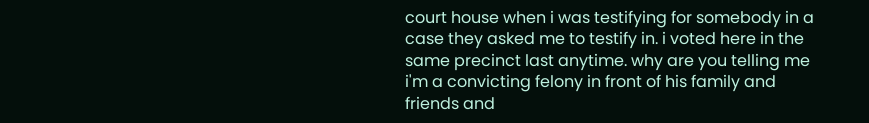court house when i was testifying for somebody in a case they asked me to testify in. i voted here in the same precinct last anytime. why are you telling me i'm a convicting felony in front of his family and friends and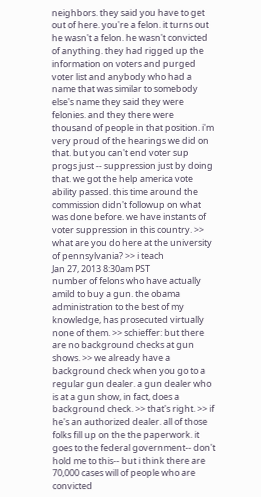neighbors. they said you have to get out of here. you're a felon. it turns out he wasn't a felon. he wasn't convicted of anything. they had rigged up the information on voters and purged voter list and anybody who had a name that was similar to somebody else's name they said they were felonies. and they there were thousand of people in that position. i'm very proud of the hearings we did on that. but you can't end voter sup progs just -- suppression just by doing that. we got the help america vote ability passed. this time around the commission didn't followup on what was done before. we have instants of voter suppression in this country. >> what are you do here at the university of pennsylvania? >> i teach
Jan 27, 2013 8:30am PST
number of felons who have actually amild to buy a gun. the obama administration to the best of my knowledge, has prosecuted virtually none of them. >> schieffer: but there are no background checks at gun shows. >> we already have a background check when you go to a regular gun dealer. a gun dealer who is at a gun show, in fact, does a background check. >> that's right. >> if he's an authorized dealer. all of those folks fill up on the the paperwork. it goes to the federal government-- don't hold me to this-- but i think there are 70,000 cases will of people who are convicted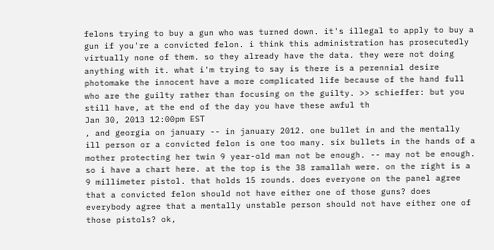felons trying to buy a gun who was turned down. it's illegal to apply to buy a gun if you're a convicted felon. i think this administration has prosecutedly virtually none of them. so they already have the data. they were not doing anything with it. what i'm trying to say is there is a perennial desire photomake the innocent have a more complicated life because of the hand full who are the guilty rather than focusing on the guilty. >> schieffer: but you still have, at the end of the day you have these awful th
Jan 30, 2013 12:00pm EST
, and georgia on january -- in january 2012. one bullet in and the mentally ill person or a convicted felon is one too many. six bullets in the hands of a mother protecting her twin 9 year-old man not be enough. -- may not be enough. so i have a chart here. at the top is the 38 ramallah were. on the right is a 9 millimeter pistol. that holds 15 rounds. does everyone on the panel agree that a convicted felon should not have either one of those guns? does everybody agree that a mentally unstable person should not have either one of those pistols? ok,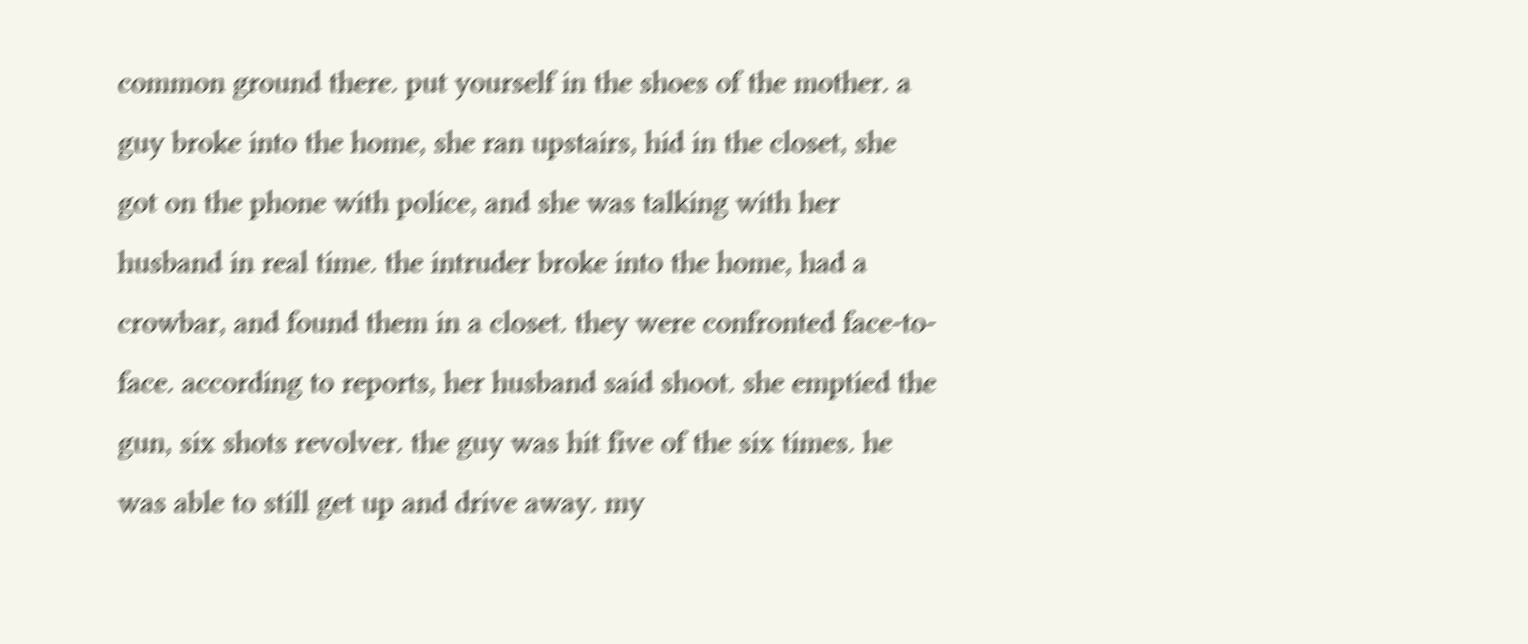common ground there. put yourself in the shoes of the mother. a guy broke into the home, she ran upstairs, hid in the closet, she got on the phone with police, and she was talking with her husband in real time. the intruder broke into the home, had a crowbar, and found them in a closet. they were confronted face-to- face. according to reports, her husband said shoot. she emptied the gun, six shots revolver. the guy was hit five of the six times. he was able to still get up and drive away. my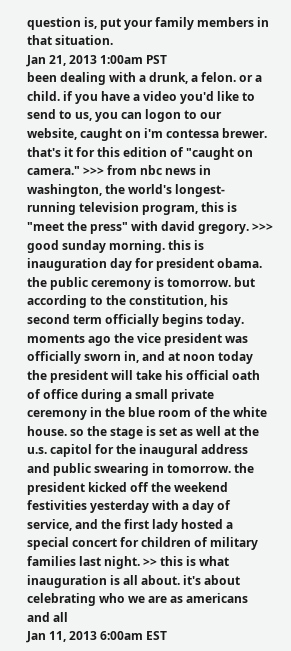question is, put your family members in that situation.
Jan 21, 2013 1:00am PST
been dealing with a drunk, a felon. or a child. if you have a video you'd like to send to us, you can logon to our website, caught on i'm contessa brewer. that's it for this edition of "caught on camera." >>> from nbc news in washington, the world's longest-running television program, this is "meet the press" with david gregory. >>> good sunday morning. this is inauguration day for president obama. the public ceremony is tomorrow. but according to the constitution, his second term officially begins today. moments ago the vice president was officially sworn in, and at noon today the president will take his official oath of office during a small private ceremony in the blue room of the white house. so the stage is set as well at the u.s. capitol for the inaugural address and public swearing in tomorrow. the president kicked off the weekend festivities yesterday with a day of service, and the first lady hosted a special concert for children of military families last night. >> this is what inauguration is all about. it's about celebrating who we are as americans and all
Jan 11, 2013 6:00am EST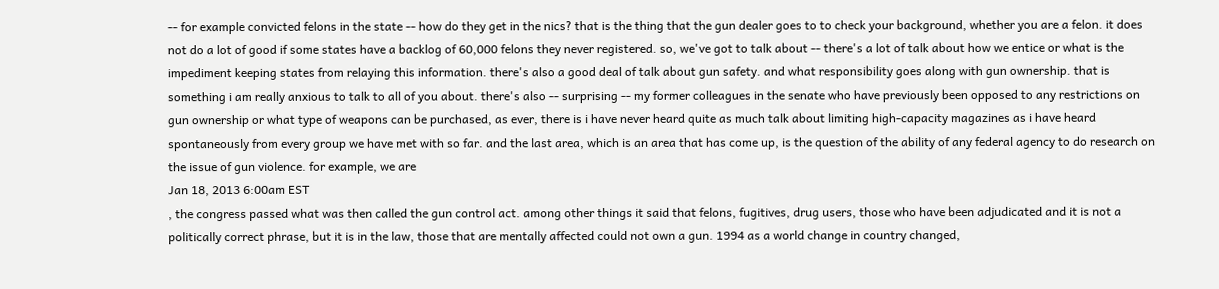-- for example convicted felons in the state -- how do they get in the nics? that is the thing that the gun dealer goes to to check your background, whether you are a felon. it does not do a lot of good if some states have a backlog of 60,000 felons they never registered. so, we've got to talk about -- there's a lot of talk about how we entice or what is the impediment keeping states from relaying this information. there's also a good deal of talk about gun safety. and what responsibility goes along with gun ownership. that is something i am really anxious to talk to all of you about. there's also -- surprising -- my former colleagues in the senate who have previously been opposed to any restrictions on gun ownership or what type of weapons can be purchased, as ever, there is i have never heard quite as much talk about limiting high-capacity magazines as i have heard spontaneously from every group we have met with so far. and the last area, which is an area that has come up, is the question of the ability of any federal agency to do research on the issue of gun violence. for example, we are
Jan 18, 2013 6:00am EST
, the congress passed what was then called the gun control act. among other things it said that felons, fugitives, drug users, those who have been adjudicated and it is not a politically correct phrase, but it is in the law, those that are mentally affected could not own a gun. 1994 as a world change in country changed,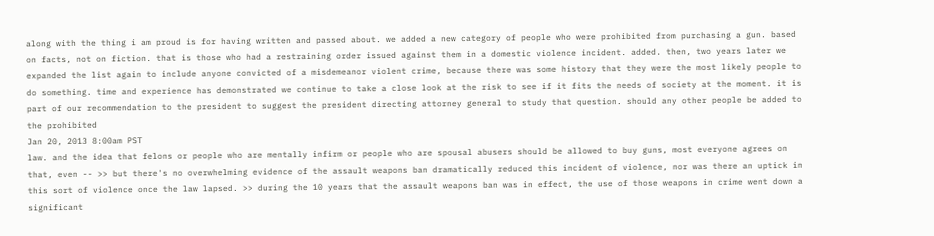along with the thing i am proud is for having written and passed about. we added a new category of people who were prohibited from purchasing a gun. based on facts, not on fiction. that is those who had a restraining order issued against them in a domestic violence incident. added. then, two years later we expanded the list again to include anyone convicted of a misdemeanor violent crime, because there was some history that they were the most likely people to do something. time and experience has demonstrated we continue to take a close look at the risk to see if it fits the needs of society at the moment. it is part of our recommendation to the president to suggest the president directing attorney general to study that question. should any other people be added to the prohibited
Jan 20, 2013 8:00am PST
law. and the idea that felons or people who are mentally infirm or people who are spousal abusers should be allowed to buy guns, most everyone agrees on that, even -- >> but there's no overwhelming evidence of the assault weapons ban dramatically reduced this incident of violence, nor was there an uptick in this sort of violence once the law lapsed. >> during the 10 years that the assault weapons ban was in effect, the use of those weapons in crime went down a significant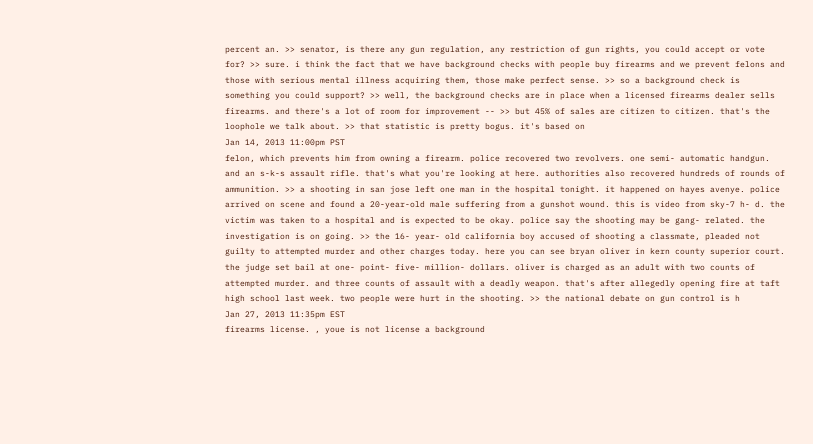percent an. >> senator, is there any gun regulation, any restriction of gun rights, you could accept or vote for? >> sure. i think the fact that we have background checks with people buy firearms and we prevent felons and those with serious mental illness acquiring them, those make perfect sense. >> so a background check is something you could support? >> well, the background checks are in place when a licensed firearms dealer sells firearms. and there's a lot of room for improvement -- >> but 45% of sales are citizen to citizen. that's the loophole we talk about. >> that statistic is pretty bogus. it's based on
Jan 14, 2013 11:00pm PST
felon, which prevents him from owning a firearm. police recovered two revolvers. one semi- automatic handgun. and an s-k-s assault rifle. that's what you're looking at here. authorities also recovered hundreds of rounds of ammunition. >> a shooting in san jose left one man in the hospital tonight. it happened on hayes avenye. police arrived on scene and found a 20-year-old male suffering from a gunshot wound. this is video from sky-7 h- d. the victim was taken to a hospital and is expected to be okay. police say the shooting may be gang- related. the investigation is on going. >> the 16- year- old california boy accused of shooting a classmate, pleaded not guilty to attempted murder and other charges today. here you can see bryan oliver in kern county superior court. the judge set bail at one- point- five- million- dollars. oliver is charged as an adult with two counts of attempted murder. and three counts of assault with a deadly weapon. that's after allegedly opening fire at taft high school last week. two people were hurt in the shooting. >> the national debate on gun control is h
Jan 27, 2013 11:35pm EST
firearms license. , youe is not license a background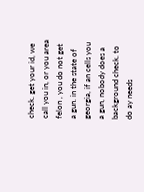check. get your id, we call you in, or you area felon , you do not get a gun. in the state of georgia, if an cells you a gun, nobody does a background check. to do ay needs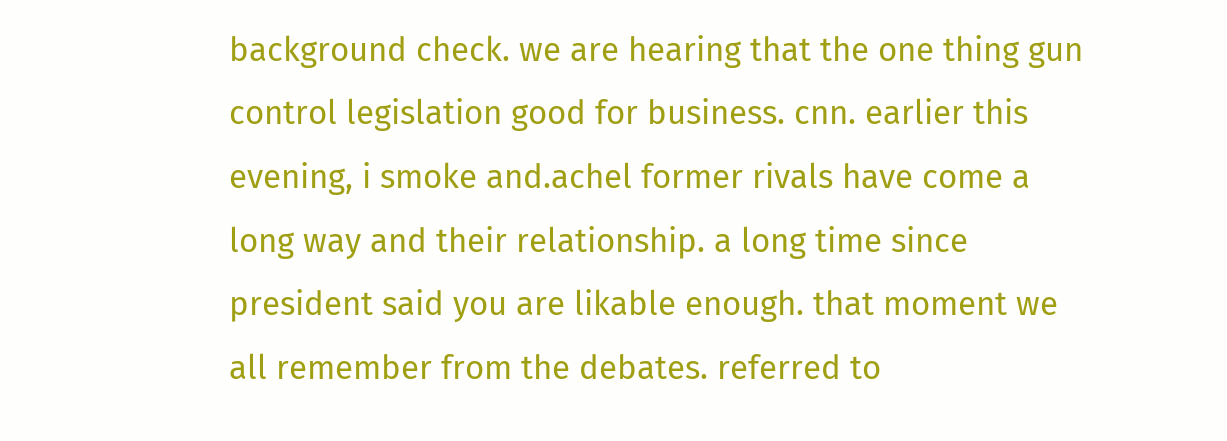background check. we are hearing that the one thing gun control legislation good for business. cnn. earlier this evening, i smoke and.achel former rivals have come a long way and their relationship. a long time since president said you are likable enough. that moment we all remember from the debates. referred to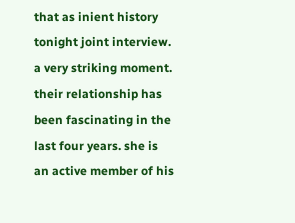that as inient history tonight joint interview. a very striking moment. their relationship has been fascinating in the last four years. she is an active member of his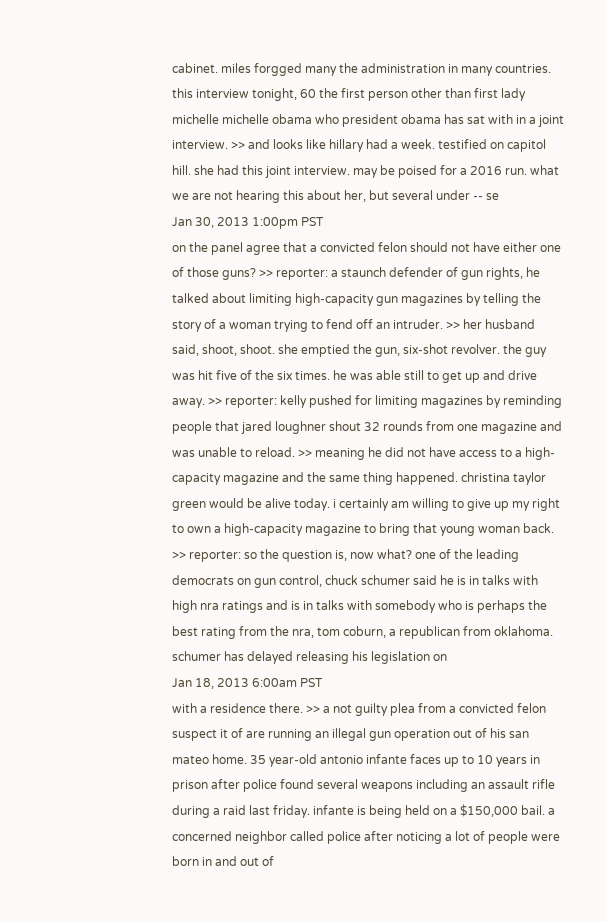cabinet. miles forgged many the administration in many countries. this interview tonight, 60 the first person other than first lady michelle michelle obama who president obama has sat with in a joint interview. >> and looks like hillary had a week. testified on capitol hill. she had this joint interview. may be poised for a 2016 run. what we are not hearing this about her, but several under -- se
Jan 30, 2013 1:00pm PST
on the panel agree that a convicted felon should not have either one of those guns? >> reporter: a staunch defender of gun rights, he talked about limiting high-capacity gun magazines by telling the story of a woman trying to fend off an intruder. >> her husband said, shoot, shoot. she emptied the gun, six-shot revolver. the guy was hit five of the six times. he was able still to get up and drive away. >> reporter: kelly pushed for limiting magazines by reminding people that jared loughner shout 32 rounds from one magazine and was unable to reload. >> meaning he did not have access to a high-capacity magazine and the same thing happened. christina taylor green would be alive today. i certainly am willing to give up my right to own a high-capacity magazine to bring that young woman back. >> reporter: so the question is, now what? one of the leading democrats on gun control, chuck schumer said he is in talks with high nra ratings and is in talks with somebody who is perhaps the best rating from the nra, tom coburn, a republican from oklahoma. schumer has delayed releasing his legislation on
Jan 18, 2013 6:00am PST
with a residence there. >> a not guilty plea from a convicted felon suspect it of are running an illegal gun operation out of his san mateo home. 35 year-old antonio infante faces up to 10 years in prison after police found several weapons including an assault rifle during a raid last friday. infante is being held on a $150,000 bail. a concerned neighbor called police after noticing a lot of people were born in and out of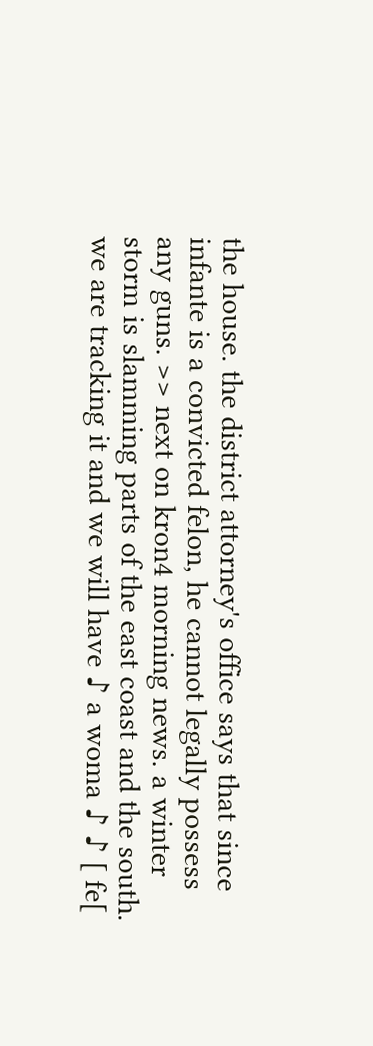the house. the district attorney's office says that since infante is a convicted felon, he cannot legally possess any guns. >> next on kron4 morning news. a winter storm is slamming parts of the east coast and the south. we are tracking it and we will have ♪ a woma ♪ ♪ [ fe[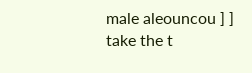male aleouncou ] ] take the t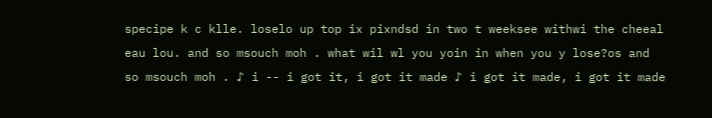specipe k c klle. loselo up top ix pixndsd in two t weeksee withwi the cheeal eau lou. and so msouch moh . what wil wl you yoin in when you y lose?os and so msouch moh . ♪ i -- i got it, i got it made ♪ i got it made, i got it made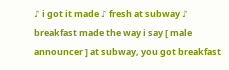♪ i got it made ♪ fresh at subway ♪ breakfast made the way i say [ male announcer ] at subway, you got breakfast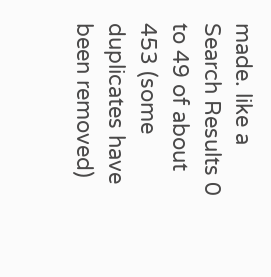made. like a
Search Results 0 to 49 of about 453 (some duplicates have been removed)